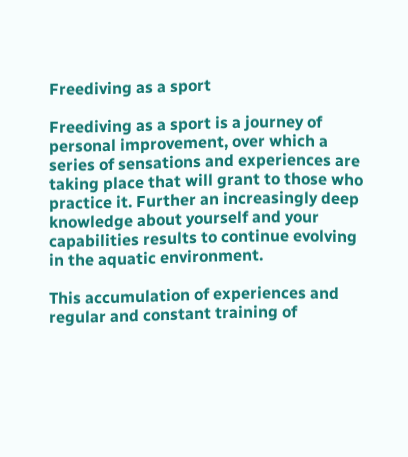Freediving as a sport

Freediving as a sport is a journey of personal improvement, over which a series of sensations and experiences are taking place that will grant to those who practice it. Further an increasingly deep knowledge about yourself and your capabilities results to continue evolving in the aquatic environment.

This accumulation of experiences and regular and constant training of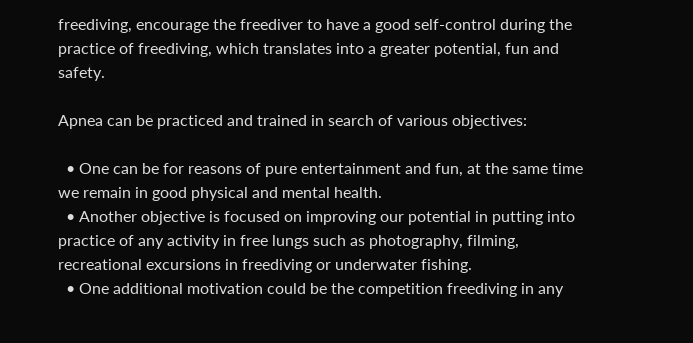freediving, encourage the freediver to have a good self-control during the practice of freediving, which translates into a greater potential, fun and safety.

Apnea can be practiced and trained in search of various objectives:

  • One can be for reasons of pure entertainment and fun, at the same time we remain in good physical and mental health.
  • Another objective is focused on improving our potential in putting into practice of any activity in free lungs such as photography, filming, recreational excursions in freediving or underwater fishing.
  • One additional motivation could be the competition freediving in any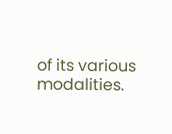of its various modalities.